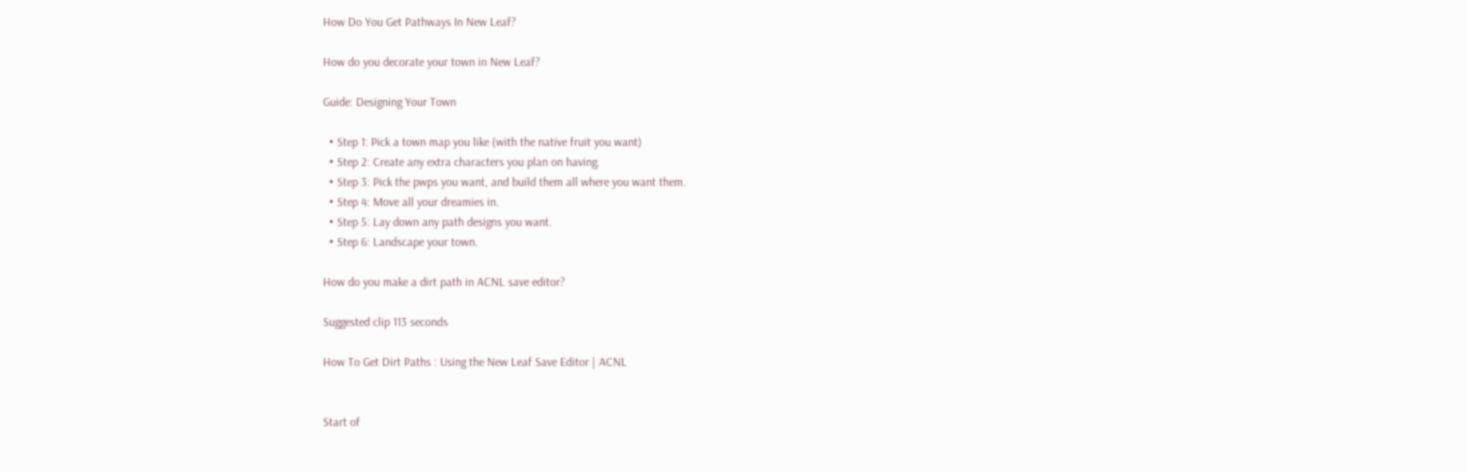How Do You Get Pathways In New Leaf?

How do you decorate your town in New Leaf?

Guide: Designing Your Town

  • Step 1: Pick a town map you like (with the native fruit you want)
  • Step 2: Create any extra characters you plan on having.
  • Step 3: Pick the pwps you want, and build them all where you want them.
  • Step 4: Move all your dreamies in.
  • Step 5: Lay down any path designs you want.
  • Step 6: Landscape your town.

How do you make a dirt path in ACNL save editor?

Suggested clip 113 seconds

How To Get Dirt Paths : Using the New Leaf Save Editor | ACNL


Start of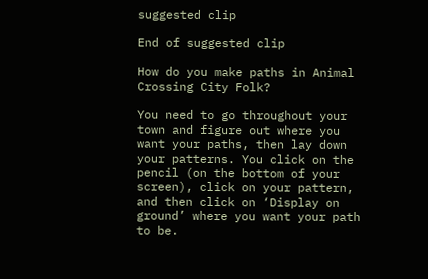suggested clip

End of suggested clip

How do you make paths in Animal Crossing City Folk?

You need to go throughout your town and figure out where you want your paths, then lay down your patterns. You click on the pencil (on the bottom of your screen), click on your pattern, and then click on ‘Display on ground’ where you want your path to be.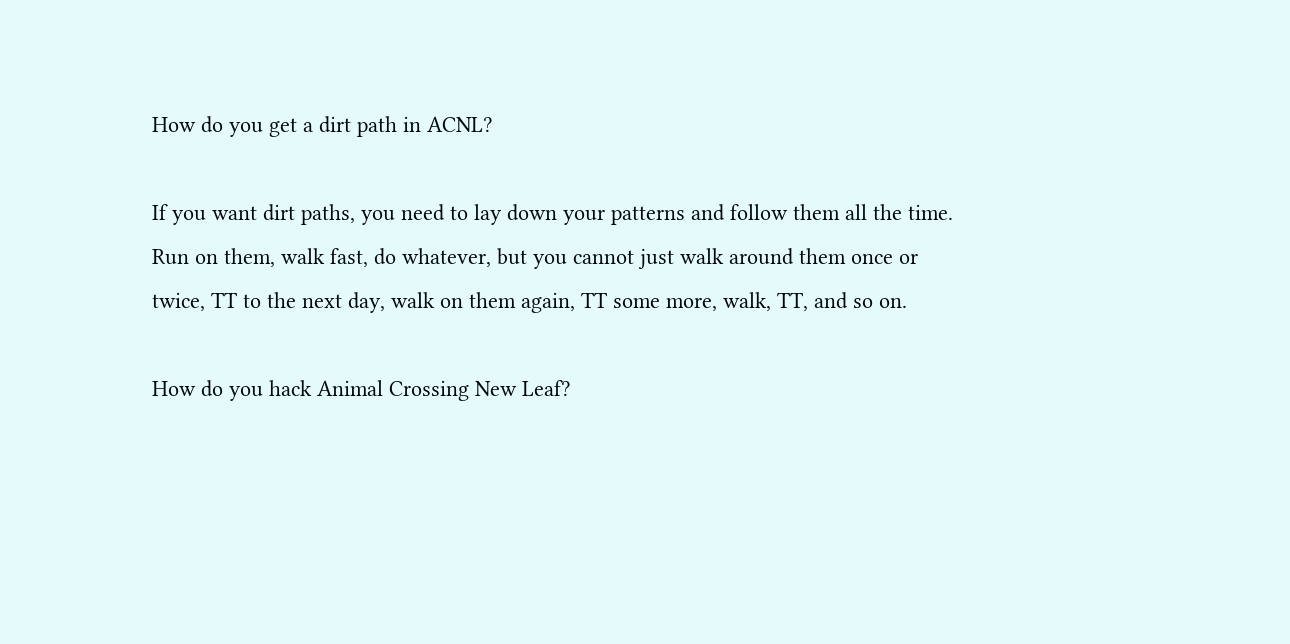How do you get a dirt path in ACNL?

If you want dirt paths, you need to lay down your patterns and follow them all the time. Run on them, walk fast, do whatever, but you cannot just walk around them once or twice, TT to the next day, walk on them again, TT some more, walk, TT, and so on.

How do you hack Animal Crossing New Leaf?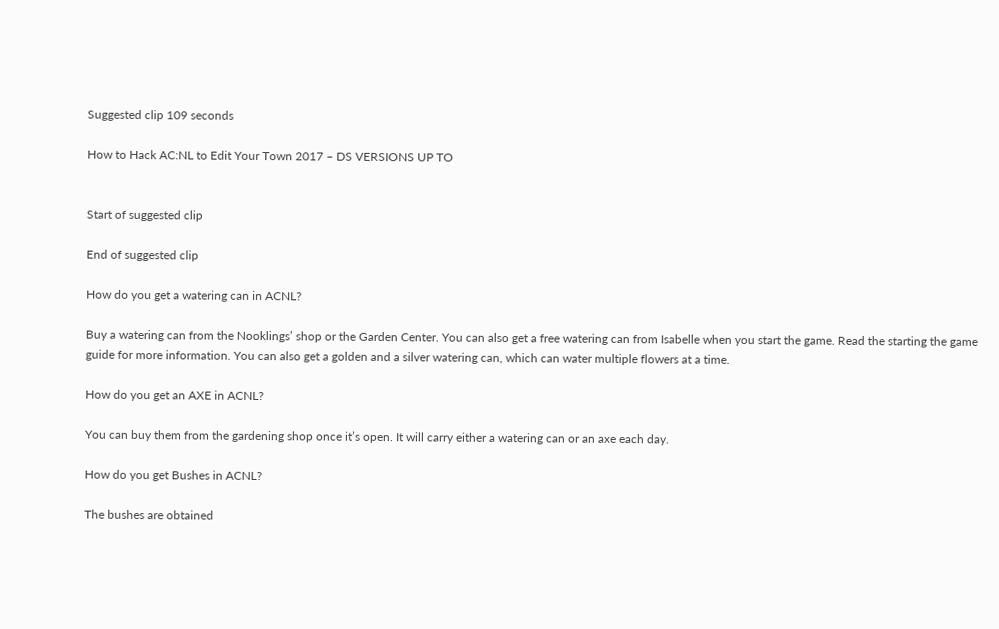Suggested clip 109 seconds

How to Hack AC:NL to Edit Your Town 2017 – DS VERSIONS UP TO


Start of suggested clip

End of suggested clip

How do you get a watering can in ACNL?

Buy a watering can from the Nooklings’ shop or the Garden Center. You can also get a free watering can from Isabelle when you start the game. Read the starting the game guide for more information. You can also get a golden and a silver watering can, which can water multiple flowers at a time.

How do you get an AXE in ACNL?

You can buy them from the gardening shop once it’s open. It will carry either a watering can or an axe each day.

How do you get Bushes in ACNL?

The bushes are obtained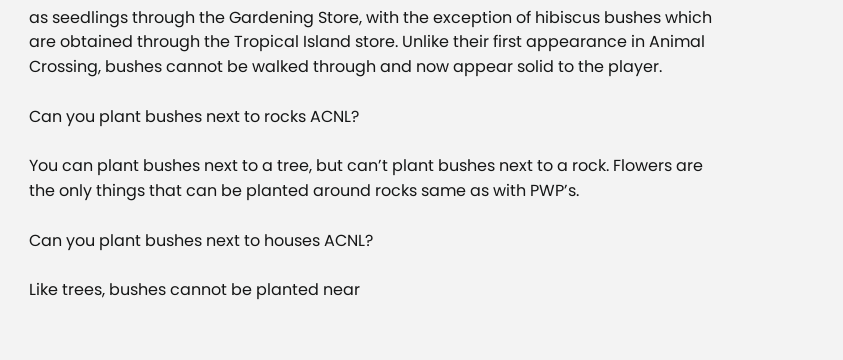as seedlings through the Gardening Store, with the exception of hibiscus bushes which are obtained through the Tropical Island store. Unlike their first appearance in Animal Crossing, bushes cannot be walked through and now appear solid to the player.

Can you plant bushes next to rocks ACNL?

You can plant bushes next to a tree, but can’t plant bushes next to a rock. Flowers are the only things that can be planted around rocks same as with PWP’s.

Can you plant bushes next to houses ACNL?

Like trees, bushes cannot be planted near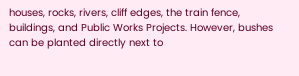houses, rocks, rivers, cliff edges, the train fence, buildings, and Public Works Projects. However, bushes can be planted directly next to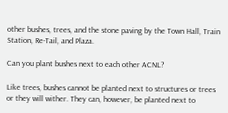other bushes, trees, and the stone paving by the Town Hall, Train Station, Re-Tail, and Plaza.

Can you plant bushes next to each other ACNL?

Like trees, bushes cannot be planted next to structures or trees or they will wither. They can, however, be planted next to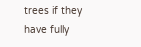trees if they have fully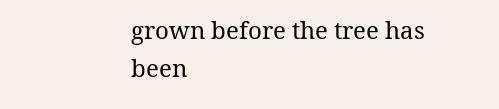grown before the tree has been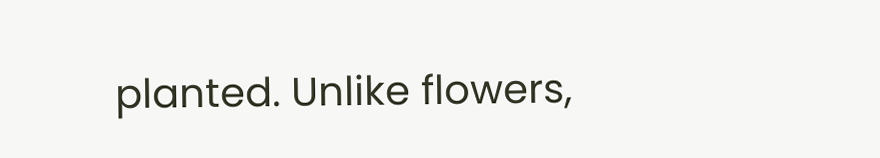planted. Unlike flowers,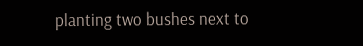planting two bushes next to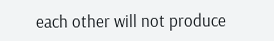each other will not produce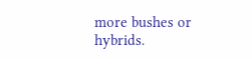more bushes or hybrids.